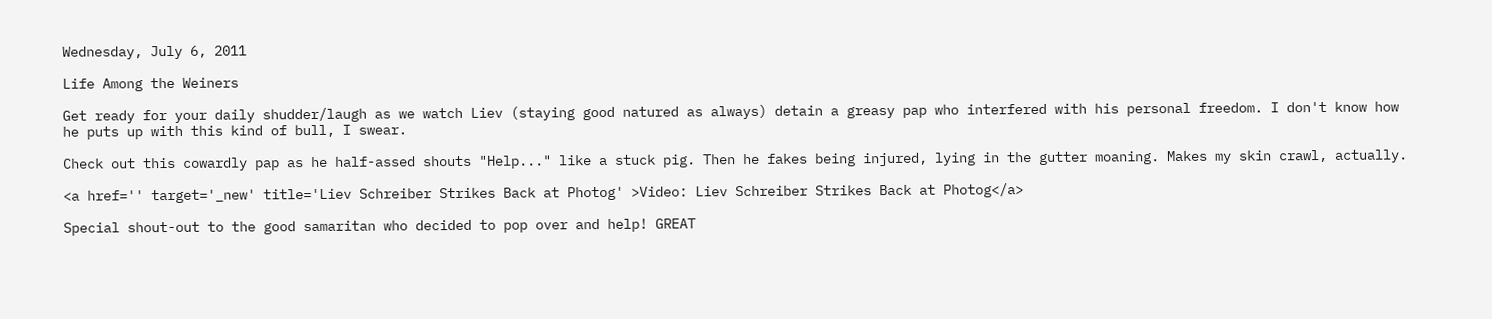Wednesday, July 6, 2011

Life Among the Weiners

Get ready for your daily shudder/laugh as we watch Liev (staying good natured as always) detain a greasy pap who interfered with his personal freedom. I don't know how he puts up with this kind of bull, I swear.

Check out this cowardly pap as he half-assed shouts "Help..." like a stuck pig. Then he fakes being injured, lying in the gutter moaning. Makes my skin crawl, actually.

<a href='' target='_new' title='Liev Schreiber Strikes Back at Photog' >Video: Liev Schreiber Strikes Back at Photog</a>

Special shout-out to the good samaritan who decided to pop over and help! GREAT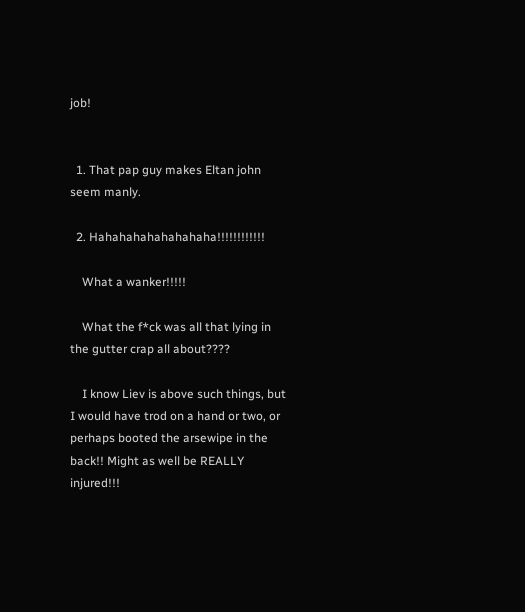job!


  1. That pap guy makes Eltan john seem manly.

  2. Hahahahahahahahaha!!!!!!!!!!!!

    What a wanker!!!!!

    What the f*ck was all that lying in the gutter crap all about????

    I know Liev is above such things, but I would have trod on a hand or two, or perhaps booted the arsewipe in the back!! Might as well be REALLY injured!!!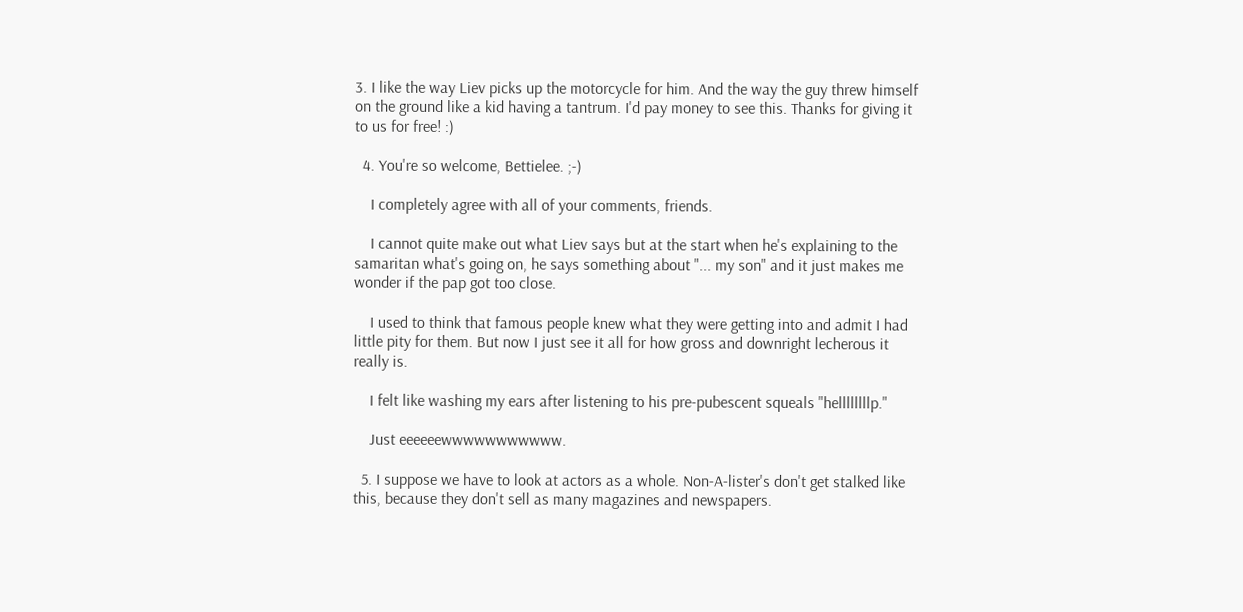3. I like the way Liev picks up the motorcycle for him. And the way the guy threw himself on the ground like a kid having a tantrum. I'd pay money to see this. Thanks for giving it to us for free! :)

  4. You're so welcome, Bettielee. ;-)

    I completely agree with all of your comments, friends.

    I cannot quite make out what Liev says but at the start when he's explaining to the samaritan what's going on, he says something about "... my son" and it just makes me wonder if the pap got too close.

    I used to think that famous people knew what they were getting into and admit I had little pity for them. But now I just see it all for how gross and downright lecherous it really is.

    I felt like washing my ears after listening to his pre-pubescent squeals "hellllllllp."

    Just eeeeeewwwwwwwwwww.

  5. I suppose we have to look at actors as a whole. Non-A-lister's don't get stalked like this, because they don't sell as many magazines and newspapers.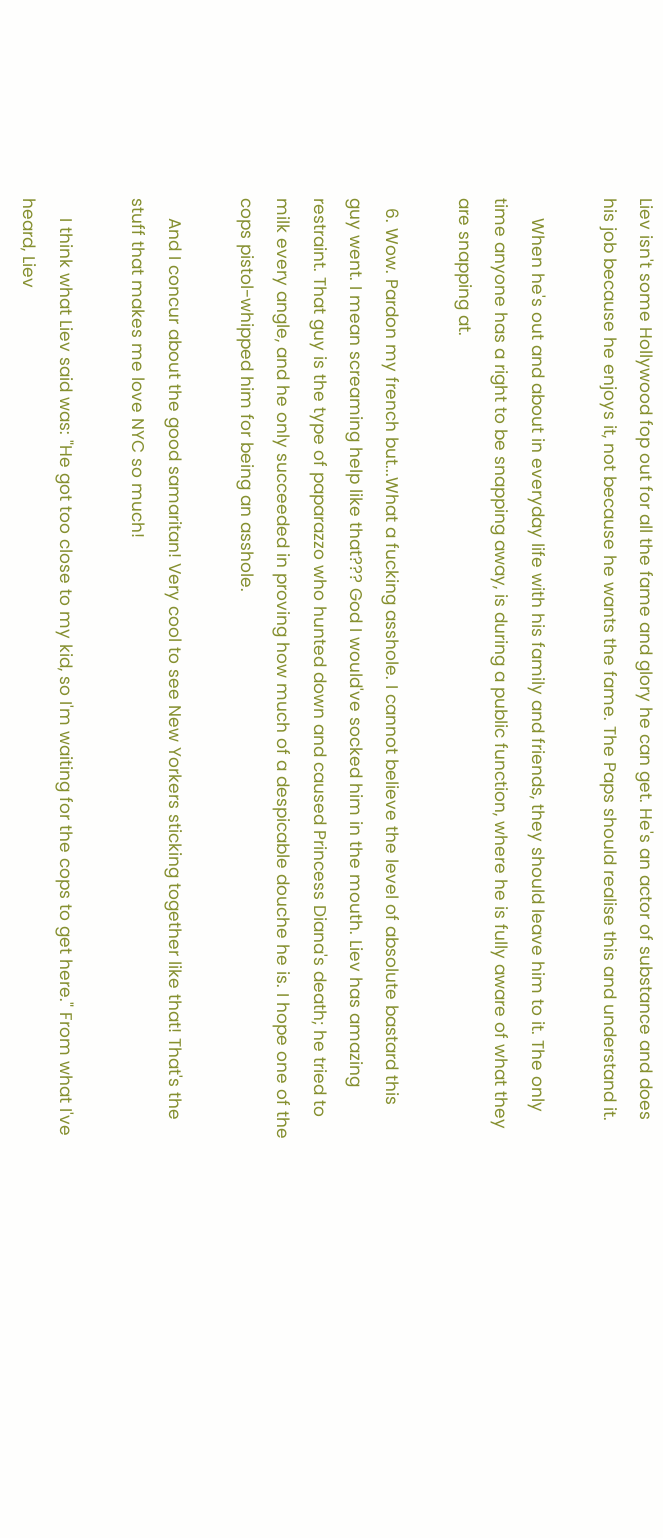Liev isn't some Hollywood fop out for all the fame and glory he can get. He's an actor of substance and does his job because he enjoys it, not because he wants the fame. The Paps should realise this and understand it.

    When he's out and about in everyday life with his family and friends, they should leave him to it. The only time anyone has a right to be snapping away, is during a public function, where he is fully aware of what they are snapping at.

  6. Wow. Pardon my french but...What a fucking asshole. I cannot believe the level of absolute bastard this guy went. I mean screaming help like that??? God I would've socked him in the mouth. Liev has amazing restraint. That guy is the type of paparazzo who hunted down and caused Princess Diana's death; he tried to milk every angle, and he only succeeded in proving how much of a despicable douche he is. I hope one of the cops pistol-whipped him for being an asshole.

    And I concur about the good samaritan! Very cool to see New Yorkers sticking together like that! That's the stuff that makes me love NYC so much!

    I think what Liev said was: "He got too close to my kid, so I'm waiting for the cops to get here." From what I've heard, Liev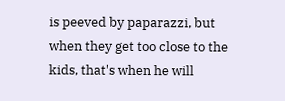is peeved by paparazzi, but when they get too close to the kids, that's when he will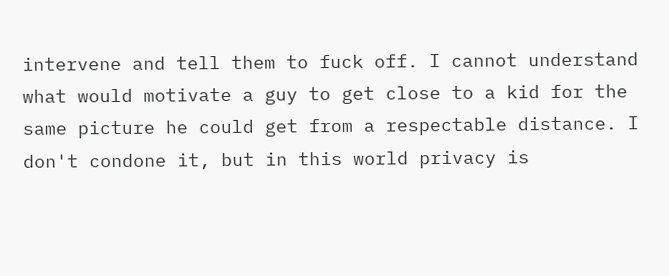intervene and tell them to fuck off. I cannot understand what would motivate a guy to get close to a kid for the same picture he could get from a respectable distance. I don't condone it, but in this world privacy is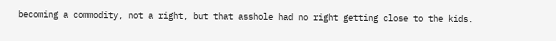becoming a commodity, not a right, but that asshole had no right getting close to the kids.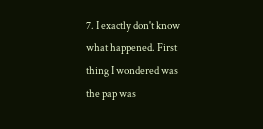7. I exactly don't know what happened. First thing I wondered was the pap was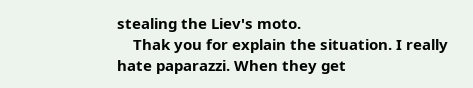stealing the Liev's moto.
    Thak you for explain the situation. I really hate paparazzi. When they get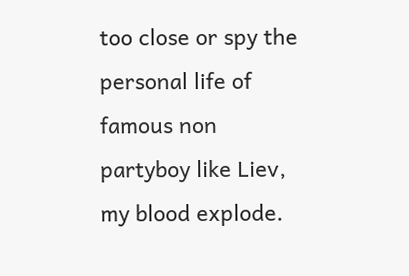too close or spy the personal life of famous non partyboy like Liev, my blood explode.